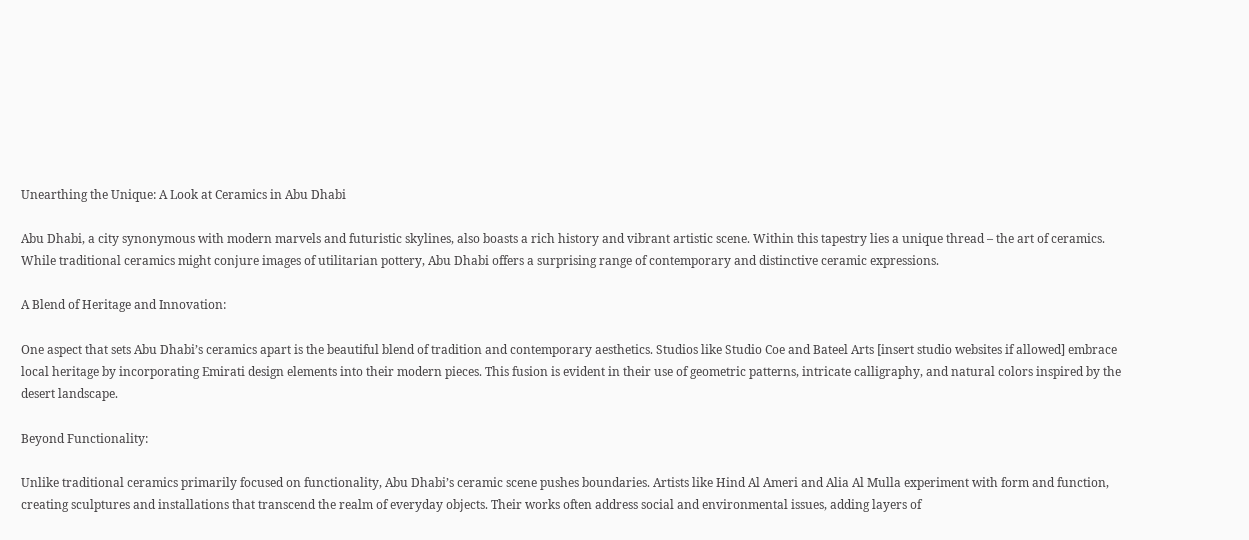Unearthing the Unique: A Look at Ceramics in Abu Dhabi

Abu Dhabi, a city synonymous with modern marvels and futuristic skylines, also boasts a rich history and vibrant artistic scene. Within this tapestry lies a unique thread – the art of ceramics. While traditional ceramics might conjure images of utilitarian pottery, Abu Dhabi offers a surprising range of contemporary and distinctive ceramic expressions.

A Blend of Heritage and Innovation:

One aspect that sets Abu Dhabi’s ceramics apart is the beautiful blend of tradition and contemporary aesthetics. Studios like Studio Coe and Bateel Arts [insert studio websites if allowed] embrace local heritage by incorporating Emirati design elements into their modern pieces. This fusion is evident in their use of geometric patterns, intricate calligraphy, and natural colors inspired by the desert landscape.

Beyond Functionality:

Unlike traditional ceramics primarily focused on functionality, Abu Dhabi’s ceramic scene pushes boundaries. Artists like Hind Al Ameri and Alia Al Mulla experiment with form and function, creating sculptures and installations that transcend the realm of everyday objects. Their works often address social and environmental issues, adding layers of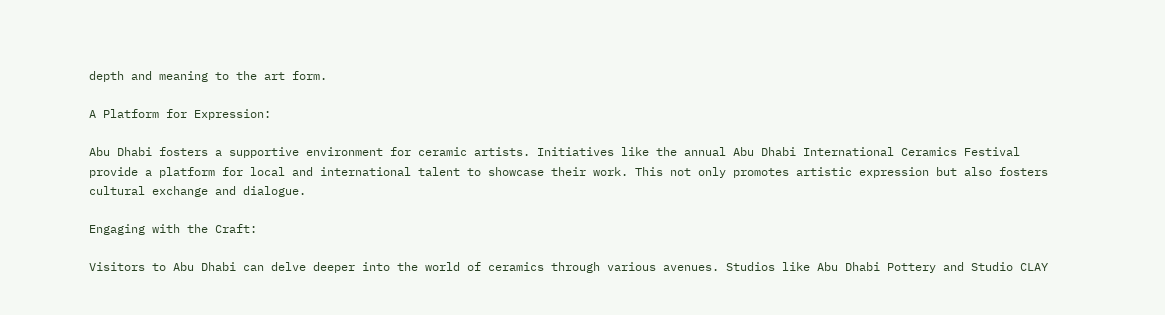depth and meaning to the art form.

A Platform for Expression:

Abu Dhabi fosters a supportive environment for ceramic artists. Initiatives like the annual Abu Dhabi International Ceramics Festival provide a platform for local and international talent to showcase their work. This not only promotes artistic expression but also fosters cultural exchange and dialogue.

Engaging with the Craft:

Visitors to Abu Dhabi can delve deeper into the world of ceramics through various avenues. Studios like Abu Dhabi Pottery and Studio CLAY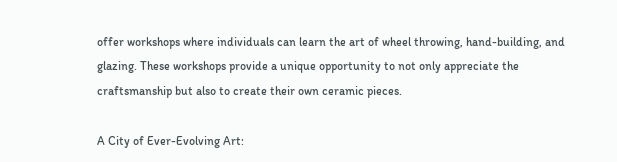offer workshops where individuals can learn the art of wheel throwing, hand-building, and glazing. These workshops provide a unique opportunity to not only appreciate the craftsmanship but also to create their own ceramic pieces.

A City of Ever-Evolving Art: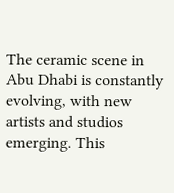The ceramic scene in Abu Dhabi is constantly evolving, with new artists and studios emerging. This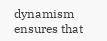dynamism ensures that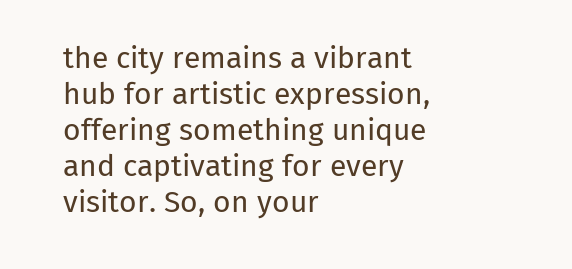the city remains a vibrant hub for artistic expression, offering something unique and captivating for every visitor. So, on your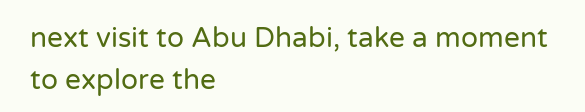next visit to Abu Dhabi, take a moment to explore the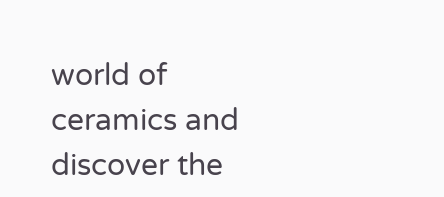world of ceramics and discover the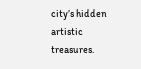city’s hidden artistic treasures.